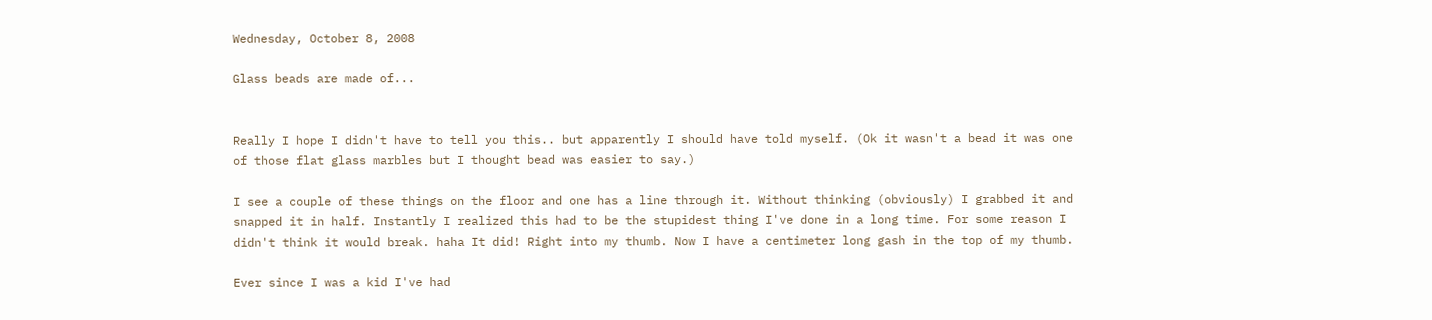Wednesday, October 8, 2008

Glass beads are made of...


Really I hope I didn't have to tell you this.. but apparently I should have told myself. (Ok it wasn't a bead it was one of those flat glass marbles but I thought bead was easier to say.)

I see a couple of these things on the floor and one has a line through it. Without thinking (obviously) I grabbed it and snapped it in half. Instantly I realized this had to be the stupidest thing I've done in a long time. For some reason I didn't think it would break. haha It did! Right into my thumb. Now I have a centimeter long gash in the top of my thumb.

Ever since I was a kid I've had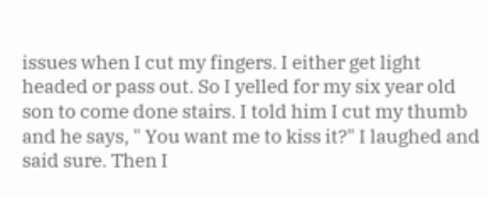issues when I cut my fingers. I either get light headed or pass out. So I yelled for my six year old son to come done stairs. I told him I cut my thumb and he says, " You want me to kiss it?" I laughed and said sure. Then I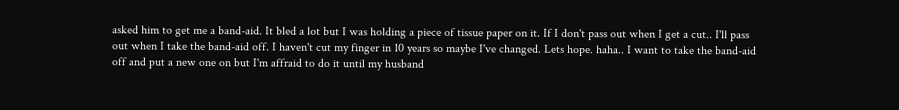asked him to get me a band-aid. It bled a lot but I was holding a piece of tissue paper on it. If I don't pass out when I get a cut.. I'll pass out when I take the band-aid off. I haven't cut my finger in 10 years so maybe I've changed. Lets hope. haha.. I want to take the band-aid off and put a new one on but I'm affraid to do it until my husband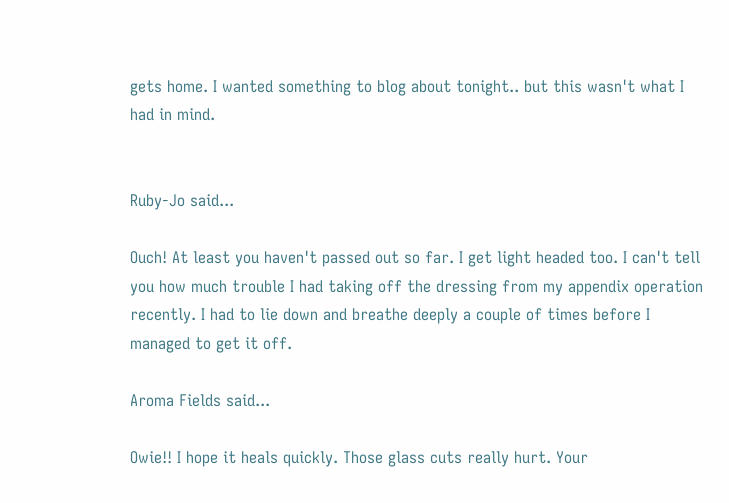gets home. I wanted something to blog about tonight.. but this wasn't what I had in mind.


Ruby-Jo said...

Ouch! At least you haven't passed out so far. I get light headed too. I can't tell you how much trouble I had taking off the dressing from my appendix operation recently. I had to lie down and breathe deeply a couple of times before I managed to get it off.

Aroma Fields said...

Owie!! I hope it heals quickly. Those glass cuts really hurt. Your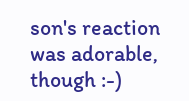son's reaction was adorable, though :-)